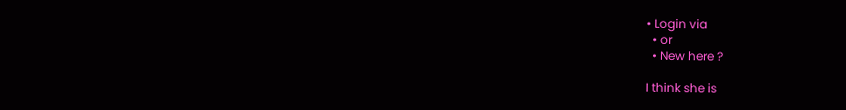• Login via
  • or
  • New here ?

I think she is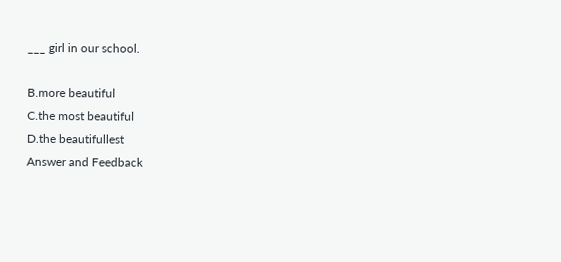___ girl in our school.

B.more beautiful
C.the most beautiful
D.the beautifullest
Answer and Feedback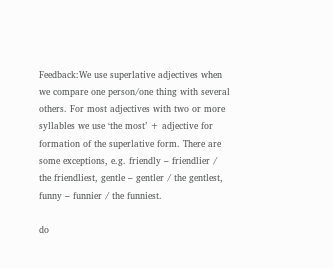Feedback:We use superlative adjectives when we compare one person/one thing with several others. For most adjectives with two or more syllables we use ‘the most’ + adjective for formation of the superlative form. There are some exceptions, e.g. friendly – friendlier / the friendliest, gentle – gentler / the gentlest, funny – funnier / the funniest.

do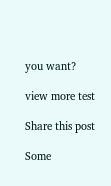you want?

view more test

Share this post

Some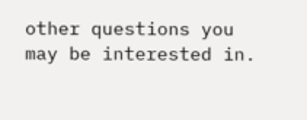other questions you may be interested in.